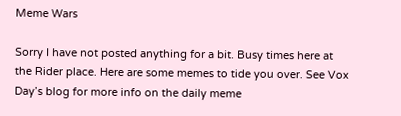Meme Wars

Sorry I have not posted anything for a bit. Busy times here at the Rider place. Here are some memes to tide you over. See Vox Day’s blog for more info on the daily meme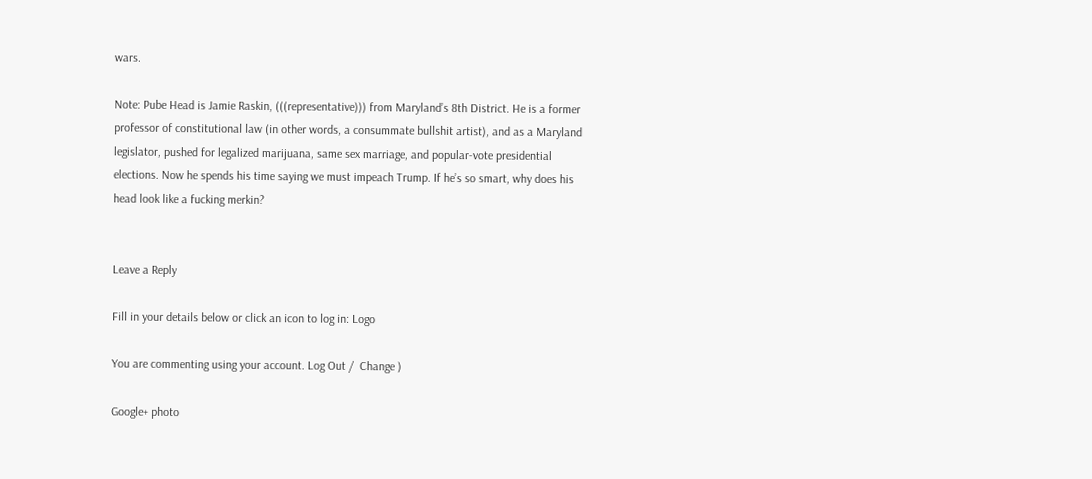wars.

Note: Pube Head is Jamie Raskin, (((representative))) from Maryland’s 8th District. He is a former professor of constitutional law (in other words, a consummate bullshit artist), and as a Maryland legislator, pushed for legalized marijuana, same sex marriage, and popular-vote presidential elections. Now he spends his time saying we must impeach Trump. If he’s so smart, why does his head look like a fucking merkin?


Leave a Reply

Fill in your details below or click an icon to log in: Logo

You are commenting using your account. Log Out /  Change )

Google+ photo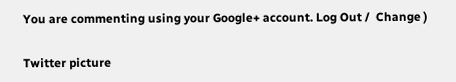You are commenting using your Google+ account. Log Out /  Change )

Twitter picture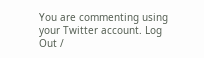You are commenting using your Twitter account. Log Out /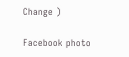Change )

Facebook photo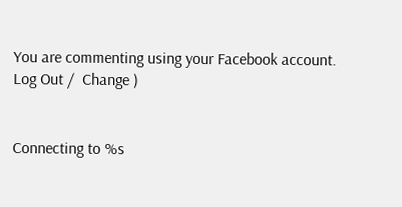You are commenting using your Facebook account. Log Out /  Change )


Connecting to %s